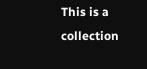This is a collection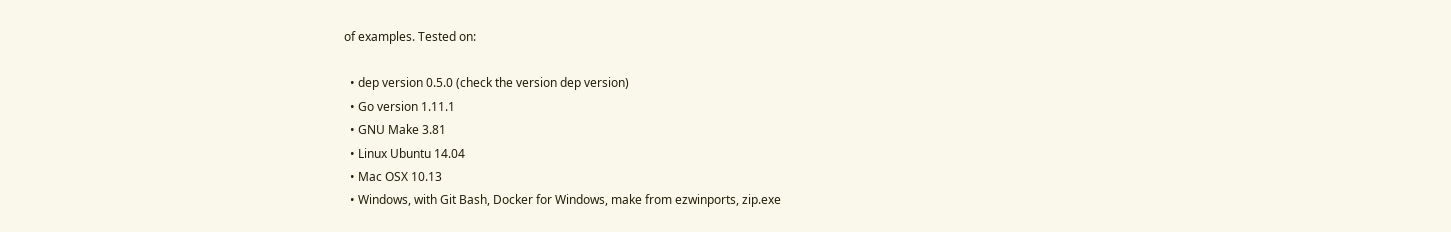of examples. Tested on:

  • dep version 0.5.0 (check the version dep version)
  • Go version 1.11.1
  • GNU Make 3.81
  • Linux Ubuntu 14.04
  • Mac OSX 10.13
  • Windows, with Git Bash, Docker for Windows, make from ezwinports, zip.exe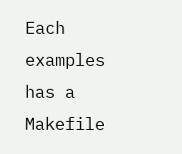Each examples has a Makefile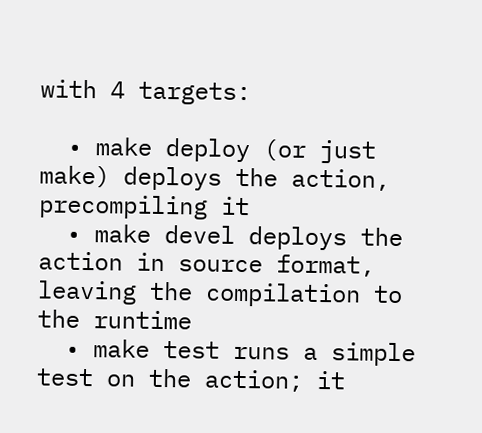with 4 targets:

  • make deploy (or just make) deploys the action, precompiling it
  • make devel deploys the action in source format, leaving the compilation to the runtime
  • make test runs a simple test on the action; it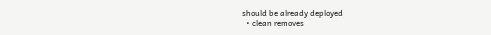should be already deployed
  • clean removes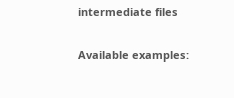intermediate files

Available examples: